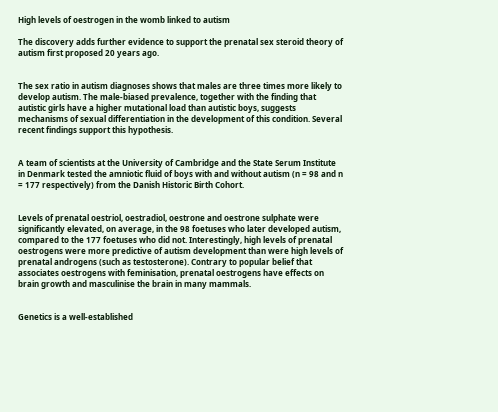High levels of oestrogen in the womb linked to autism

The discovery adds further evidence to support the prenatal sex steroid theory of autism first proposed 20 years ago.


The sex ratio in autism diagnoses shows that males are three times more likely to develop autism. The male-biased prevalence, together with the finding that autistic girls have a higher mutational load than autistic boys, suggests mechanisms of sexual differentiation in the development of this condition. Several recent findings support this hypothesis.


A team of scientists at the University of Cambridge and the State Serum Institute in Denmark tested the amniotic fluid of boys with and without autism (n = 98 and n = 177 respectively) from the Danish Historic Birth Cohort.


Levels of prenatal oestriol, oestradiol, oestrone and oestrone sulphate were significantly elevated, on average, in the 98 foetuses who later developed autism, compared to the 177 foetuses who did not. Interestingly, high levels of prenatal oestrogens were more predictive of autism development than were high levels of prenatal androgens (such as testosterone). Contrary to popular belief that associates oestrogens with feminisation, prenatal oestrogens have effects on brain growth and masculinise the brain in many mammals.


Genetics is a well-established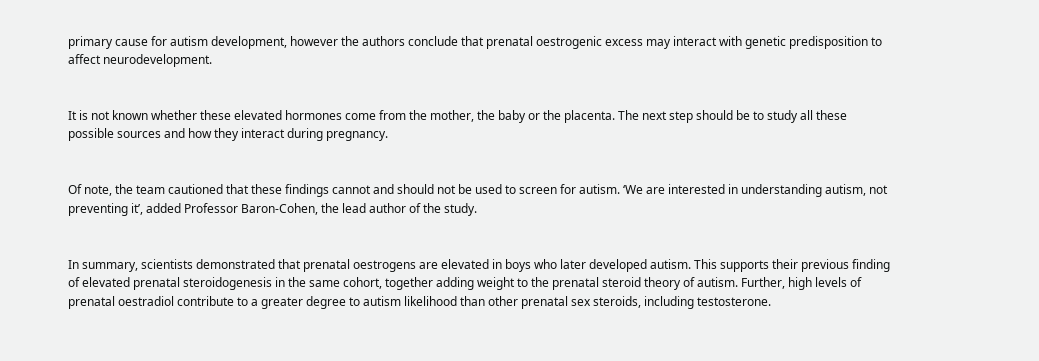primary cause for autism development, however the authors conclude that prenatal oestrogenic excess may interact with genetic predisposition to affect neurodevelopment.


It is not known whether these elevated hormones come from the mother, the baby or the placenta. The next step should be to study all these possible sources and how they interact during pregnancy.


Of note, the team cautioned that these findings cannot and should not be used to screen for autism. ‘We are interested in understanding autism, not preventing it’, added Professor Baron-Cohen, the lead author of the study.


In summary, scientists demonstrated that prenatal oestrogens are elevated in boys who later developed autism. This supports their previous finding of elevated prenatal steroidogenesis in the same cohort, together adding weight to the prenatal steroid theory of autism. Further, high levels of prenatal oestradiol contribute to a greater degree to autism likelihood than other prenatal sex steroids, including testosterone.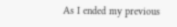As I ended my previous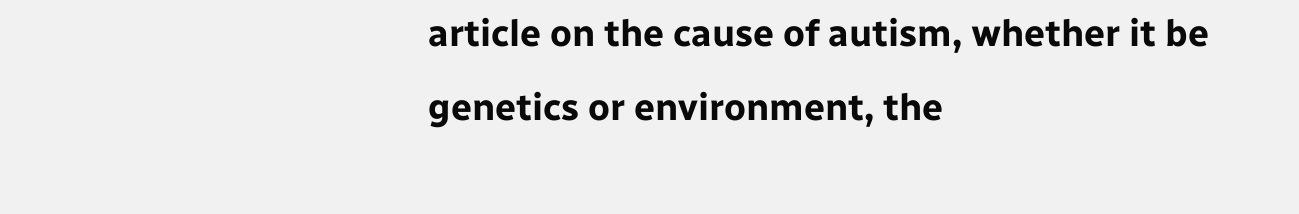article on the cause of autism, whether it be genetics or environment, the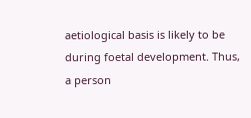aetiological basis is likely to be during foetal development. Thus, a person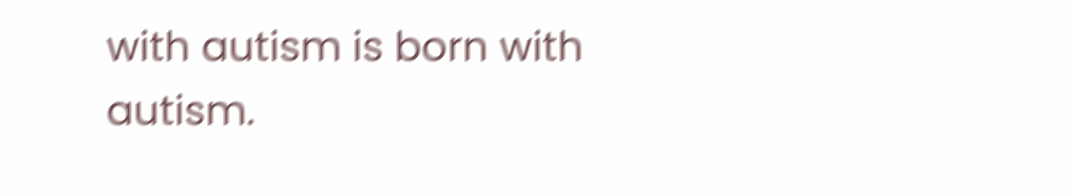with autism is born with autism.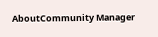AboutCommunity Manager